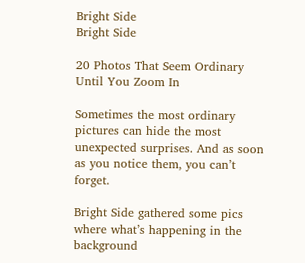Bright Side
Bright Side

20 Photos That Seem Ordinary Until You Zoom In

Sometimes the most ordinary pictures can hide the most unexpected surprises. And as soon as you notice them, you can’t forget.

Bright Side gathered some pics where what’s happening in the background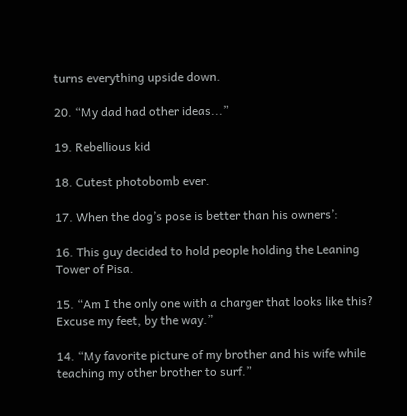turns everything upside down.

20. “My dad had other ideas...”

19. Rebellious kid

18. Cutest photobomb ever.

17. When the dog’s pose is better than his owners’:

16. This guy decided to hold people holding the Leaning Tower of Pisa.

15. “Am I the only one with a charger that looks like this? Excuse my feet, by the way.”

14. “My favorite picture of my brother and his wife while teaching my other brother to surf.”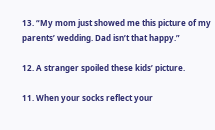13. “My mom just showed me this picture of my parents’ wedding. Dad isn’t that happy.”

12. A stranger spoiled these kids’ picture.

11. When your socks reflect your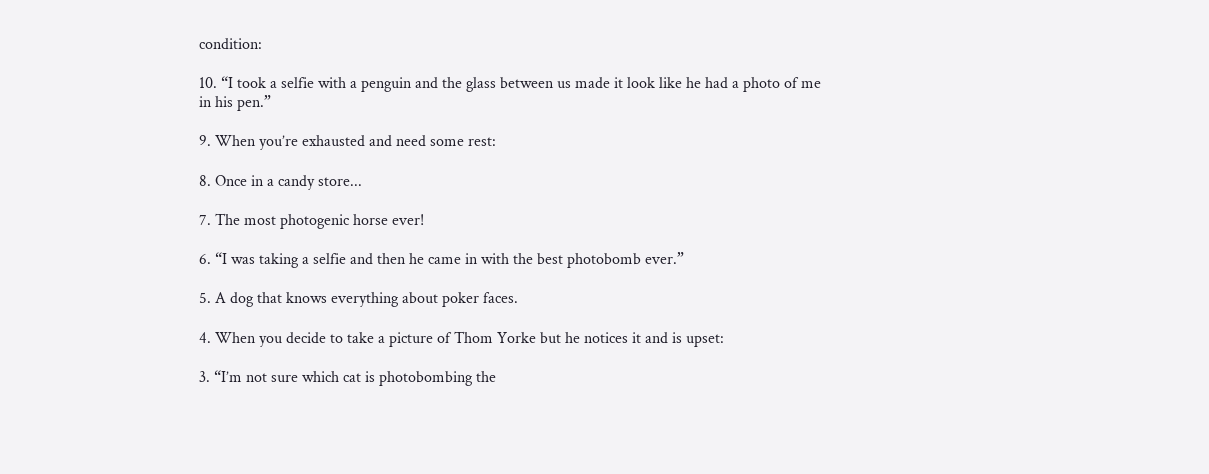condition:

10. “I took a selfie with a penguin and the glass between us made it look like he had a photo of me in his pen.”

9. When you’re exhausted and need some rest:

8. Once in a candy store...

7. The most photogenic horse ever!

6. “I was taking a selfie and then he came in with the best photobomb ever.”

5. A dog that knows everything about poker faces.

4. When you decide to take a picture of Thom Yorke but he notices it and is upset:

3. “I’m not sure which cat is photobombing the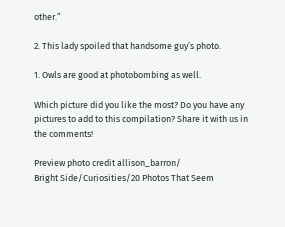other.”

2. This lady spoiled that handsome guy’s photo.

1. Owls are good at photobombing as well.

Which picture did you like the most? Do you have any pictures to add to this compilation? Share it with us in the comments!

Preview photo credit allison_barron/
Bright Side/Curiosities/20 Photos That Seem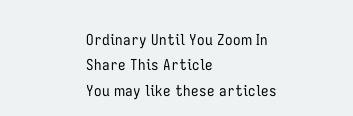Ordinary Until You Zoom In
Share This Article
You may like these articles